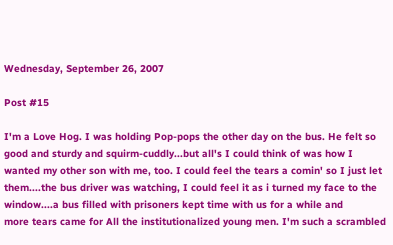Wednesday, September 26, 2007

Post #15

I'm a Love Hog. I was holding Pop-pops the other day on the bus. He felt so good and sturdy and squirm-cuddly...but all's I could think of was how I wanted my other son with me, too. I could feel the tears a comin' so I just let them....the bus driver was watching, I could feel it as i turned my face to the window....a bus filled with prisoners kept time with us for a while and
more tears came for All the institutionalized young men. I'm such a scrambled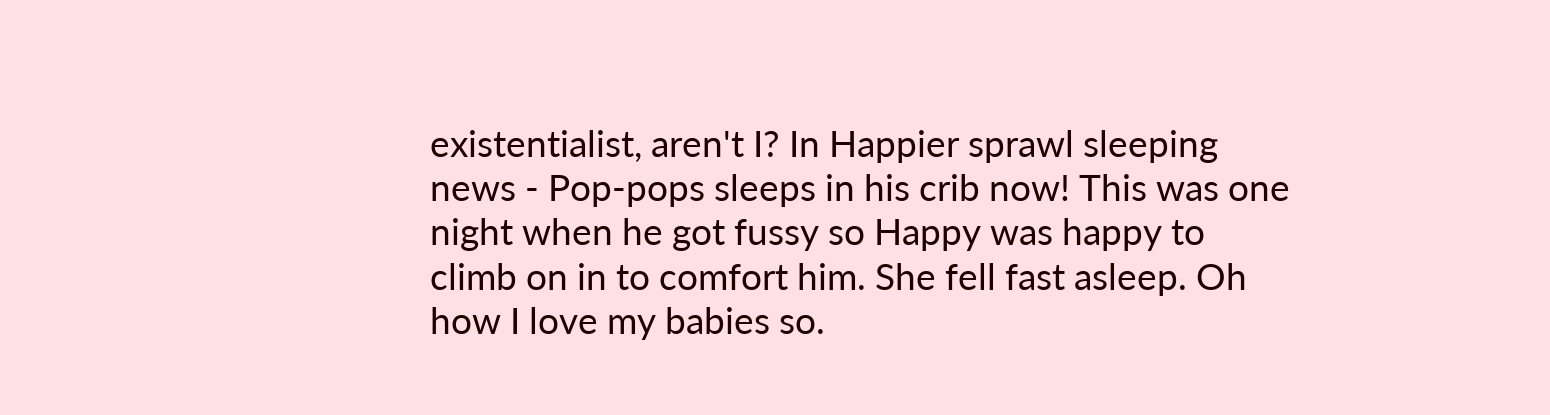existentialist, aren't I? In Happier sprawl sleeping news - Pop-pops sleeps in his crib now! This was one night when he got fussy so Happy was happy to climb on in to comfort him. She fell fast asleep. Oh how I love my babies so.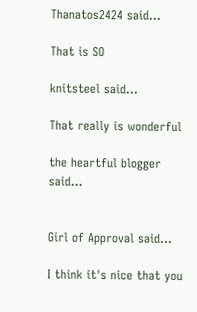Thanatos2424 said...

That is SO

knitsteel said...

That really is wonderful

the heartful blogger said...


Girl of Approval said...

I think it's nice that you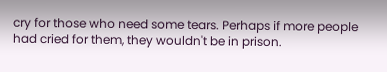cry for those who need some tears. Perhaps if more people had cried for them, they wouldn't be in prison.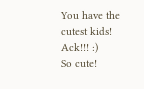You have the cutest kids! Ack!!! :)
So cute!